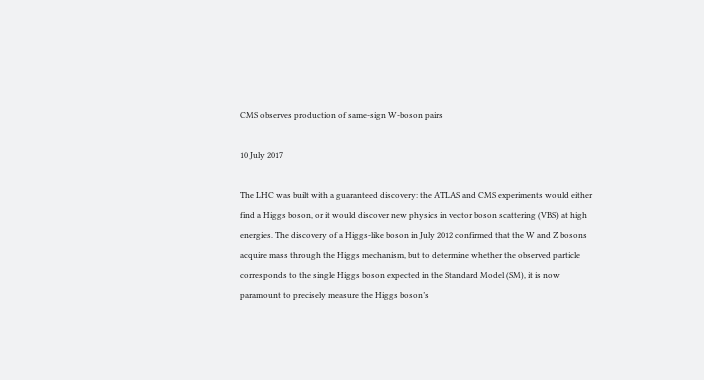CMS observes production of same-sign W-boson pairs

10 July 2017

The LHC was built with a guaranteed discovery: the ATLAS and CMS experiments would either find a Higgs boson, or it would discover new physics in vector boson scattering (VBS) at high energies. The discovery of a Higgs-like boson in July 2012 confirmed that the W and Z bosons acquire mass through the Higgs mechanism, but to determine whether the observed particle corresponds to the single Higgs boson expected in the Standard Model (SM), it is now paramount to precisely measure the Higgs boson’s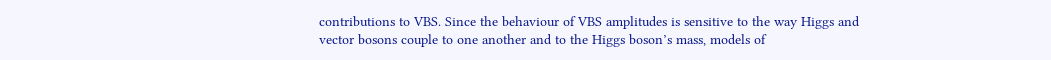contributions to VBS. Since the behaviour of VBS amplitudes is sensitive to the way Higgs and vector bosons couple to one another and to the Higgs boson’s mass, models of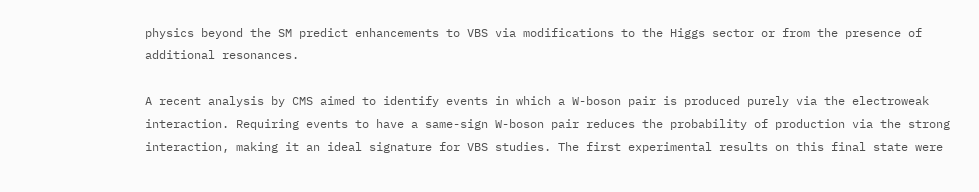physics beyond the SM predict enhancements to VBS via modifications to the Higgs sector or from the presence of additional resonances.

A recent analysis by CMS aimed to identify events in which a W-boson pair is produced purely via the electroweak interaction. Requiring events to have a same-sign W-boson pair reduces the probability of production via the strong interaction, making it an ideal signature for VBS studies. The first experimental results on this final state were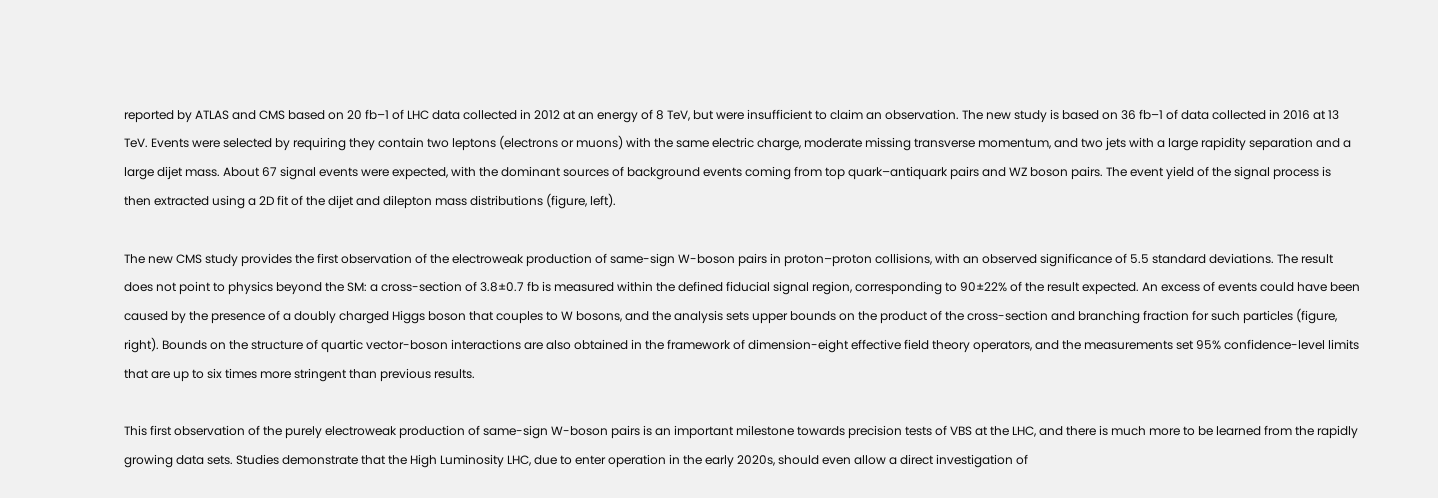reported by ATLAS and CMS based on 20 fb–1 of LHC data collected in 2012 at an energy of 8 TeV, but were insufficient to claim an observation. The new study is based on 36 fb–1 of data collected in 2016 at 13 TeV. Events were selected by requiring they contain two leptons (electrons or muons) with the same electric charge, moderate missing transverse momentum, and two jets with a large rapidity separation and a large dijet mass. About 67 signal events were expected, with the dominant sources of background events coming from top quark–antiquark pairs and WZ boson pairs. The event yield of the signal process is then extracted using a 2D fit of the dijet and dilepton mass distributions (figure, left).

The new CMS study provides the first observation of the electroweak production of same-sign W-boson pairs in proton–proton collisions, with an observed significance of 5.5 standard deviations. The result does not point to physics beyond the SM: a cross-section of 3.8±0.7 fb is measured within the defined fiducial signal region, corresponding to 90±22% of the result expected. An excess of events could have been caused by the presence of a doubly charged Higgs boson that couples to W bosons, and the analysis sets upper bounds on the product of the cross-section and branching fraction for such particles (figure, right). Bounds on the structure of quartic vector-boson interactions are also obtained in the framework of dimension-eight effective field theory operators, and the measurements set 95% confidence-level limits that are up to six times more stringent than previous results.

This first observation of the purely electroweak production of same-sign W-boson pairs is an important milestone towards precision tests of VBS at the LHC, and there is much more to be learned from the rapidly growing data sets. Studies demonstrate that the High Luminosity LHC, due to enter operation in the early 2020s, should even allow a direct investigation of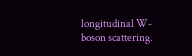longitudinal W-boson scattering.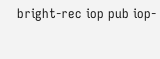bright-rec iop pub iop-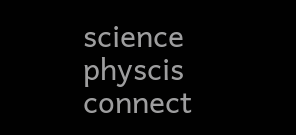science physcis connect